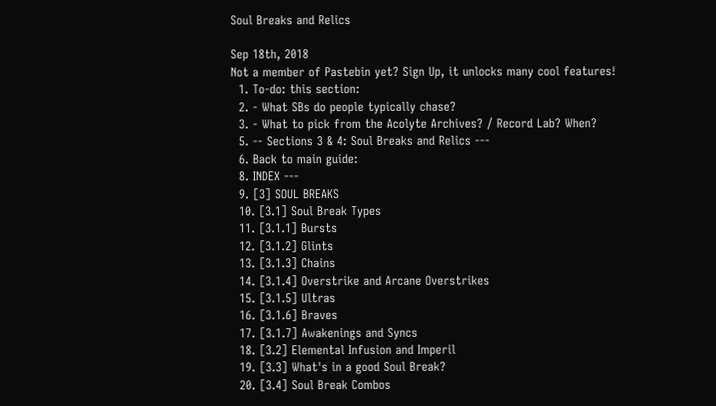Soul Breaks and Relics

Sep 18th, 2018
Not a member of Pastebin yet? Sign Up, it unlocks many cool features!
  1. To-do: this section:
  2. - What SBs do people typically chase?
  3. - What to pick from the Acolyte Archives? / Record Lab? When?
  5. -- Sections 3 & 4: Soul Breaks and Relics ---
  6. Back to main guide:
  8. INDEX ---
  9. [3] SOUL BREAKS
  10. [3.1] Soul Break Types
  11. [3.1.1] Bursts
  12. [3.1.2] Glints
  13. [3.1.3] Chains
  14. [3.1.4] Overstrike and Arcane Overstrikes
  15. [3.1.5] Ultras
  16. [3.1.6] Braves
  17. [3.1.7] Awakenings and Syncs
  18. [3.2] Elemental Infusion and Imperil
  19. [3.3] What's in a good Soul Break?
  20. [3.4] Soul Break Combos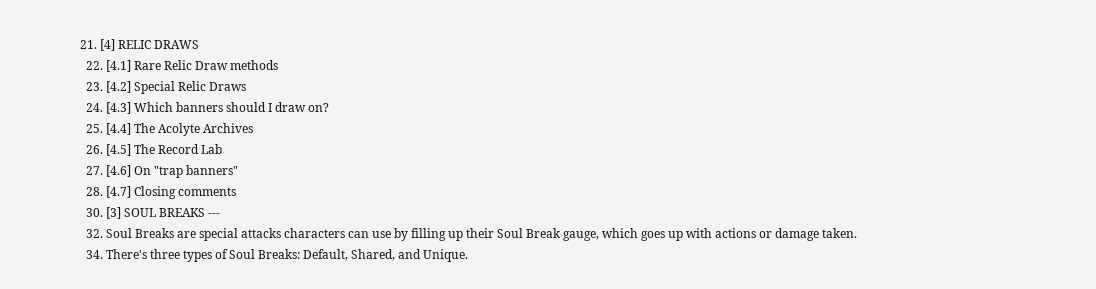21. [4] RELIC DRAWS
  22. [4.1] Rare Relic Draw methods
  23. [4.2] Special Relic Draws
  24. [4.3] Which banners should I draw on?
  25. [4.4] The Acolyte Archives
  26. [4.5] The Record Lab
  27. [4.6] On "trap banners"
  28. [4.7] Closing comments
  30. [3] SOUL BREAKS ---
  32. Soul Breaks are special attacks characters can use by filling up their Soul Break gauge, which goes up with actions or damage taken.
  34. There's three types of Soul Breaks: Default, Shared, and Unique.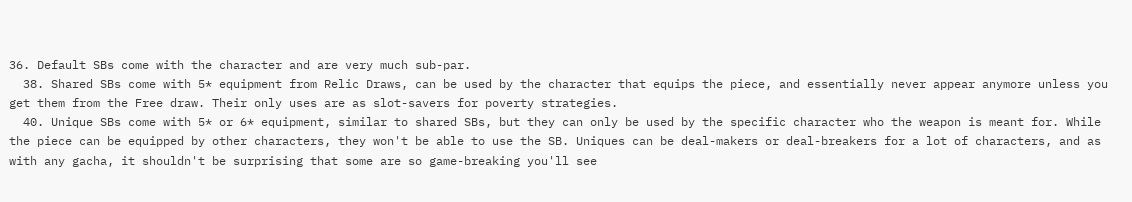36. Default SBs come with the character and are very much sub-par.
  38. Shared SBs come with 5* equipment from Relic Draws, can be used by the character that equips the piece, and essentially never appear anymore unless you get them from the Free draw. Their only uses are as slot-savers for poverty strategies.
  40. Unique SBs come with 5* or 6* equipment, similar to shared SBs, but they can only be used by the specific character who the weapon is meant for. While the piece can be equipped by other characters, they won't be able to use the SB. Uniques can be deal-makers or deal-breakers for a lot of characters, and as with any gacha, it shouldn't be surprising that some are so game-breaking you'll see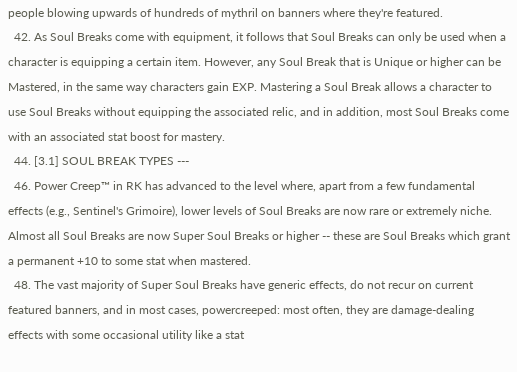people blowing upwards of hundreds of mythril on banners where they're featured.
  42. As Soul Breaks come with equipment, it follows that Soul Breaks can only be used when a character is equipping a certain item. However, any Soul Break that is Unique or higher can be Mastered, in the same way characters gain EXP. Mastering a Soul Break allows a character to use Soul Breaks without equipping the associated relic, and in addition, most Soul Breaks come with an associated stat boost for mastery.
  44. [3.1] SOUL BREAK TYPES ---
  46. Power Creep™ in RK has advanced to the level where, apart from a few fundamental effects (e.g., Sentinel's Grimoire), lower levels of Soul Breaks are now rare or extremely niche. Almost all Soul Breaks are now Super Soul Breaks or higher -- these are Soul Breaks which grant a permanent +10 to some stat when mastered.
  48. The vast majority of Super Soul Breaks have generic effects, do not recur on current featured banners, and in most cases, powercreeped: most often, they are damage-dealing effects with some occasional utility like a stat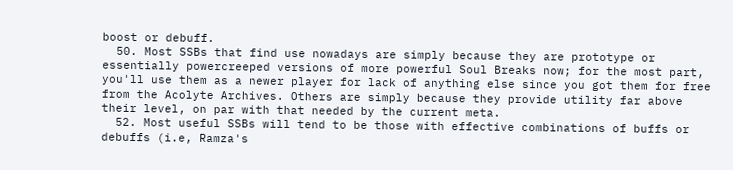boost or debuff.
  50. Most SSBs that find use nowadays are simply because they are prototype or essentially powercreeped versions of more powerful Soul Breaks now; for the most part, you'll use them as a newer player for lack of anything else since you got them for free from the Acolyte Archives. Others are simply because they provide utility far above their level, on par with that needed by the current meta.
  52. Most useful SSBs will tend to be those with effective combinations of buffs or debuffs (i.e, Ramza's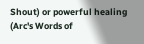Shout) or powerful healing (Arc's Words of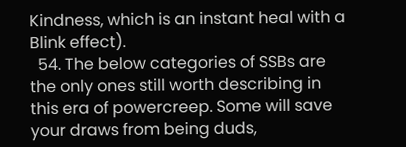Kindness, which is an instant heal with a Blink effect).
  54. The below categories of SSBs are the only ones still worth describing in this era of powercreep. Some will save your draws from being duds,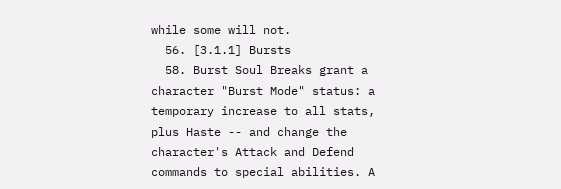while some will not.
  56. [3.1.1] Bursts
  58. Burst Soul Breaks grant a character "Burst Mode" status: a temporary increase to all stats, plus Haste -- and change the character's Attack and Defend commands to special abilities. A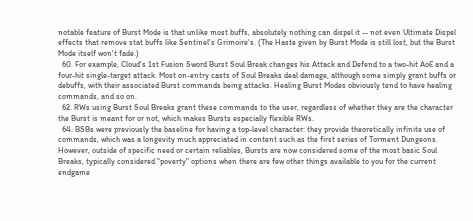notable feature of Burst Mode is that unlike most buffs, absolutely nothing can dispel it -- not even Ultimate Dispel effects that remove stat buffs like Sentinel's Grimoire's. (The Haste given by Burst Mode is still lost, but the Burst Mode itself won't fade.)
  60. For example, Cloud's 1st Fusion Sword Burst Soul Break changes his Attack and Defend to a two-hit AoE and a four-hit single-target attack. Most on-entry casts of Soul Breaks deal damage, although some simply grant buffs or debuffs, with their associated Burst commands being attacks. Healing Burst Modes obviously tend to have healing commands, and so on.
  62. RWs using Burst Soul Breaks grant these commands to the user, regardless of whether they are the character the Burst is meant for or not, which makes Bursts especially flexible RWs.
  64. BSBs were previously the baseline for having a top-level character: they provide theoretically infinite use of commands, which was a longevity much appreciated in content such as the first series of Torment Dungeons. However, outside of specific need or certain reliables, Bursts are now considered some of the most basic Soul Breaks, typically considered "poverty" options when there are few other things available to you for the current endgame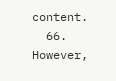content.
  66. However,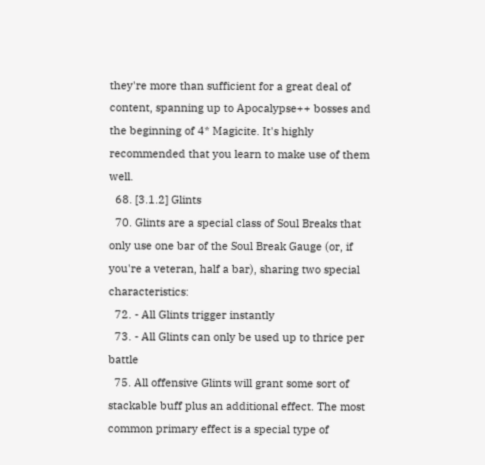they're more than sufficient for a great deal of content, spanning up to Apocalypse++ bosses and the beginning of 4* Magicite. It's highly recommended that you learn to make use of them well.
  68. [3.1.2] Glints
  70. Glints are a special class of Soul Breaks that only use one bar of the Soul Break Gauge (or, if you're a veteran, half a bar), sharing two special characteristics:
  72. - All Glints trigger instantly
  73. - All Glints can only be used up to thrice per battle
  75. All offensive Glints will grant some sort of stackable buff plus an additional effect. The most common primary effect is a special type of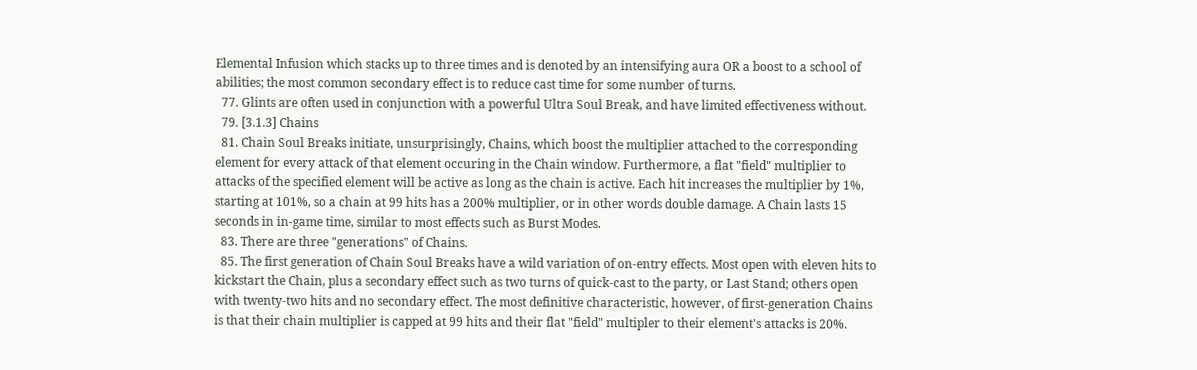Elemental Infusion which stacks up to three times and is denoted by an intensifying aura OR a boost to a school of abilities; the most common secondary effect is to reduce cast time for some number of turns.
  77. Glints are often used in conjunction with a powerful Ultra Soul Break, and have limited effectiveness without.
  79. [3.1.3] Chains
  81. Chain Soul Breaks initiate, unsurprisingly, Chains, which boost the multiplier attached to the corresponding element for every attack of that element occuring in the Chain window. Furthermore, a flat "field" multiplier to attacks of the specified element will be active as long as the chain is active. Each hit increases the multiplier by 1%, starting at 101%, so a chain at 99 hits has a 200% multiplier, or in other words double damage. A Chain lasts 15 seconds in in-game time, similar to most effects such as Burst Modes.
  83. There are three "generations" of Chains.
  85. The first generation of Chain Soul Breaks have a wild variation of on-entry effects. Most open with eleven hits to kickstart the Chain, plus a secondary effect such as two turns of quick-cast to the party, or Last Stand; others open with twenty-two hits and no secondary effect. The most definitive characteristic, however, of first-generation Chains is that their chain multiplier is capped at 99 hits and their flat "field" multipler to their element's attacks is 20%.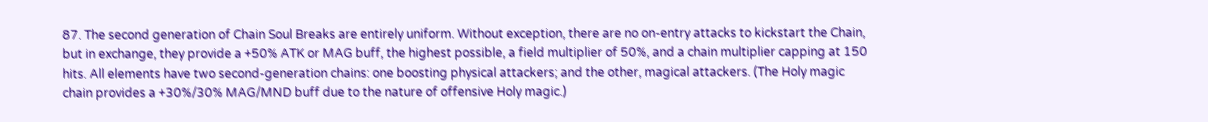87. The second generation of Chain Soul Breaks are entirely uniform. Without exception, there are no on-entry attacks to kickstart the Chain, but in exchange, they provide a +50% ATK or MAG buff, the highest possible, a field multiplier of 50%, and a chain multiplier capping at 150 hits. All elements have two second-generation chains: one boosting physical attackers; and the other, magical attackers. (The Holy magic chain provides a +30%/30% MAG/MND buff due to the nature of offensive Holy magic.)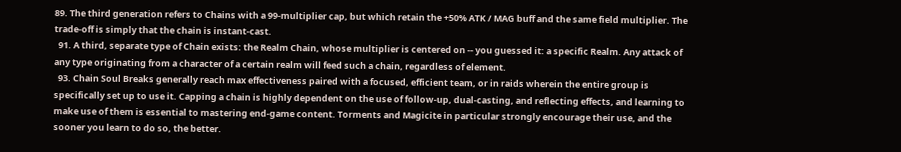89. The third generation refers to Chains with a 99-multiplier cap, but which retain the +50% ATK / MAG buff and the same field multiplier. The trade-off is simply that the chain is instant-cast.
  91. A third, separate type of Chain exists: the Realm Chain, whose multiplier is centered on -- you guessed it: a specific Realm. Any attack of any type originating from a character of a certain realm will feed such a chain, regardless of element.
  93. Chain Soul Breaks generally reach max effectiveness paired with a focused, efficient team, or in raids wherein the entire group is specifically set up to use it. Capping a chain is highly dependent on the use of follow-up, dual-casting, and reflecting effects, and learning to make use of them is essential to mastering end-game content. Torments and Magicite in particular strongly encourage their use, and the sooner you learn to do so, the better.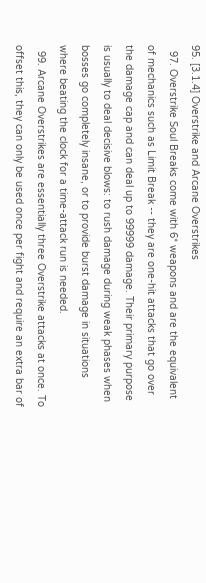95. [3.1.4] Overstrike and Arcane Overstrikes
  97. Overstrike Soul Breaks come with 6* weapons and are the equivalent of mechanics such as Limit Break -- they are one-hit attacks that go over the damage cap and can deal up to 99999 damage. Their primary purpose is usually to deal decisive blows: to rush damage during weak phases when bosses go completely insane, or to provide burst damage in situations where beating the clock for a time-attack run is needed.
  99. Arcane Overstrikes are essentially three Overstrike attacks at once. To offset this, they can only be used once per fight and require an extra bar of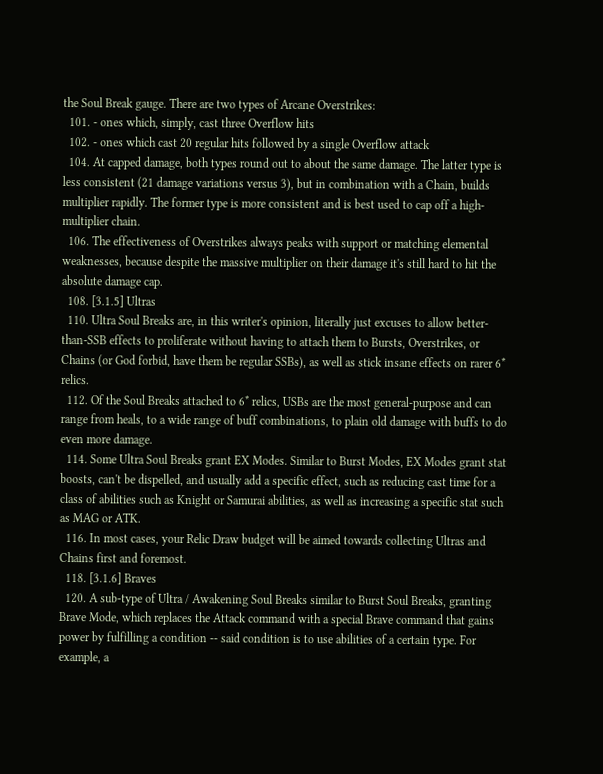the Soul Break gauge. There are two types of Arcane Overstrikes:
  101. - ones which, simply, cast three Overflow hits
  102. - ones which cast 20 regular hits followed by a single Overflow attack
  104. At capped damage, both types round out to about the same damage. The latter type is less consistent (21 damage variations versus 3), but in combination with a Chain, builds multiplier rapidly. The former type is more consistent and is best used to cap off a high-multiplier chain.
  106. The effectiveness of Overstrikes always peaks with support or matching elemental weaknesses, because despite the massive multiplier on their damage it's still hard to hit the absolute damage cap.
  108. [3.1.5] Ultras
  110. Ultra Soul Breaks are, in this writer's opinion, literally just excuses to allow better-than-SSB effects to proliferate without having to attach them to Bursts, Overstrikes, or Chains (or God forbid, have them be regular SSBs), as well as stick insane effects on rarer 6* relics.
  112. Of the Soul Breaks attached to 6* relics, USBs are the most general-purpose and can range from heals, to a wide range of buff combinations, to plain old damage with buffs to do even more damage.
  114. Some Ultra Soul Breaks grant EX Modes. Similar to Burst Modes, EX Modes grant stat boosts, can't be dispelled, and usually add a specific effect, such as reducing cast time for a class of abilities such as Knight or Samurai abilities, as well as increasing a specific stat such as MAG or ATK.
  116. In most cases, your Relic Draw budget will be aimed towards collecting Ultras and Chains first and foremost.
  118. [3.1.6] Braves
  120. A sub-type of Ultra / Awakening Soul Breaks similar to Burst Soul Breaks, granting Brave Mode, which replaces the Attack command with a special Brave command that gains power by fulfilling a condition -- said condition is to use abilities of a certain type. For example, a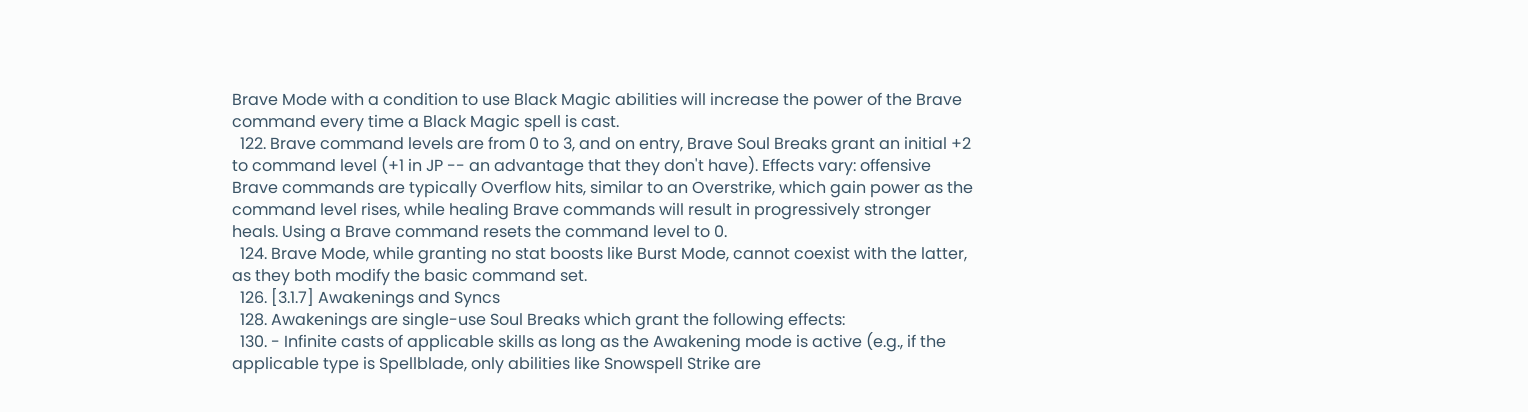Brave Mode with a condition to use Black Magic abilities will increase the power of the Brave command every time a Black Magic spell is cast.
  122. Brave command levels are from 0 to 3, and on entry, Brave Soul Breaks grant an initial +2 to command level (+1 in JP -- an advantage that they don't have). Effects vary: offensive Brave commands are typically Overflow hits, similar to an Overstrike, which gain power as the command level rises, while healing Brave commands will result in progressively stronger heals. Using a Brave command resets the command level to 0.
  124. Brave Mode, while granting no stat boosts like Burst Mode, cannot coexist with the latter, as they both modify the basic command set.
  126. [3.1.7] Awakenings and Syncs
  128. Awakenings are single-use Soul Breaks which grant the following effects:
  130. - Infinite casts of applicable skills as long as the Awakening mode is active (e.g., if the applicable type is Spellblade, only abilities like Snowspell Strike are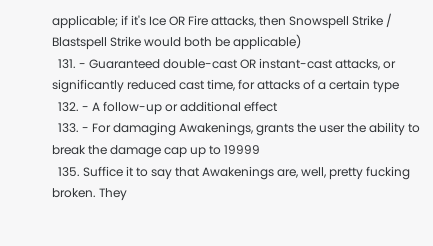applicable; if it's Ice OR Fire attacks, then Snowspell Strike / Blastspell Strike would both be applicable)
  131. - Guaranteed double-cast OR instant-cast attacks, or significantly reduced cast time, for attacks of a certain type
  132. - A follow-up or additional effect
  133. - For damaging Awakenings, grants the user the ability to break the damage cap up to 19999
  135. Suffice it to say that Awakenings are, well, pretty fucking broken. They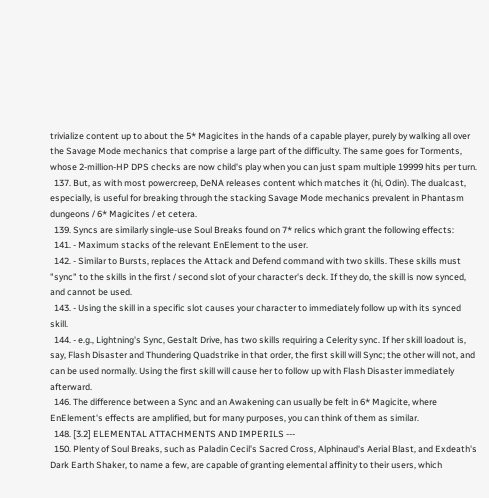trivialize content up to about the 5* Magicites in the hands of a capable player, purely by walking all over the Savage Mode mechanics that comprise a large part of the difficulty. The same goes for Torments, whose 2-million-HP DPS checks are now child's play when you can just spam multiple 19999 hits per turn.
  137. But, as with most powercreep, DeNA releases content which matches it (hi, Odin). The dualcast, especially, is useful for breaking through the stacking Savage Mode mechanics prevalent in Phantasm dungeons / 6* Magicites / et cetera.
  139. Syncs are similarly single-use Soul Breaks found on 7* relics which grant the following effects:
  141. - Maximum stacks of the relevant EnElement to the user.
  142. - Similar to Bursts, replaces the Attack and Defend command with two skills. These skills must "sync" to the skills in the first / second slot of your character's deck. If they do, the skill is now synced, and cannot be used.
  143. - Using the skill in a specific slot causes your character to immediately follow up with its synced skill.
  144. - e.g., Lightning's Sync, Gestalt Drive, has two skills requiring a Celerity sync. If her skill loadout is, say, Flash Disaster and Thundering Quadstrike in that order, the first skill will Sync; the other will not, and can be used normally. Using the first skill will cause her to follow up with Flash Disaster immediately afterward.
  146. The difference between a Sync and an Awakening can usually be felt in 6* Magicite, where EnElement's effects are amplified, but for many purposes, you can think of them as similar.
  148. [3.2] ELEMENTAL ATTACHMENTS AND IMPERILS ---
  150. Plenty of Soul Breaks, such as Paladin Cecil's Sacred Cross, Alphinaud's Aerial Blast, and Exdeath's Dark Earth Shaker, to name a few, are capable of granting elemental affinity to their users, which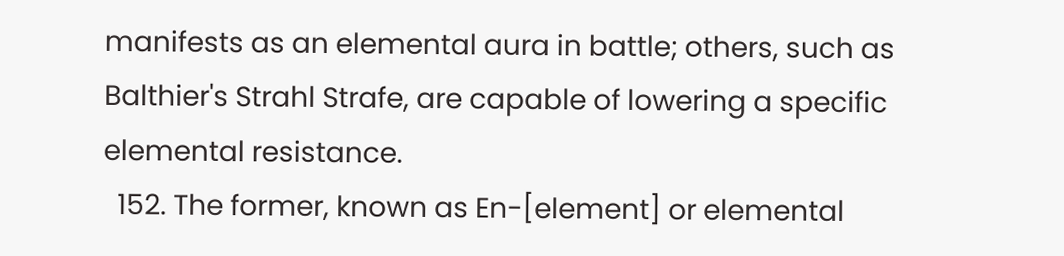manifests as an elemental aura in battle; others, such as Balthier's Strahl Strafe, are capable of lowering a specific elemental resistance.
  152. The former, known as En-[element] or elemental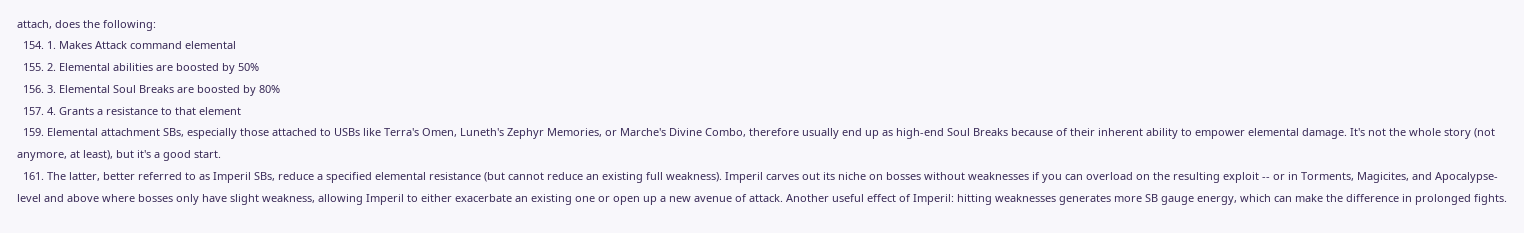attach, does the following:
  154. 1. Makes Attack command elemental
  155. 2. Elemental abilities are boosted by 50%
  156. 3. Elemental Soul Breaks are boosted by 80%
  157. 4. Grants a resistance to that element
  159. Elemental attachment SBs, especially those attached to USBs like Terra's Omen, Luneth's Zephyr Memories, or Marche's Divine Combo, therefore usually end up as high-end Soul Breaks because of their inherent ability to empower elemental damage. It's not the whole story (not anymore, at least), but it's a good start.
  161. The latter, better referred to as Imperil SBs, reduce a specified elemental resistance (but cannot reduce an existing full weakness). Imperil carves out its niche on bosses without weaknesses if you can overload on the resulting exploit -- or in Torments, Magicites, and Apocalypse-level and above where bosses only have slight weakness, allowing Imperil to either exacerbate an existing one or open up a new avenue of attack. Another useful effect of Imperil: hitting weaknesses generates more SB gauge energy, which can make the difference in prolonged fights.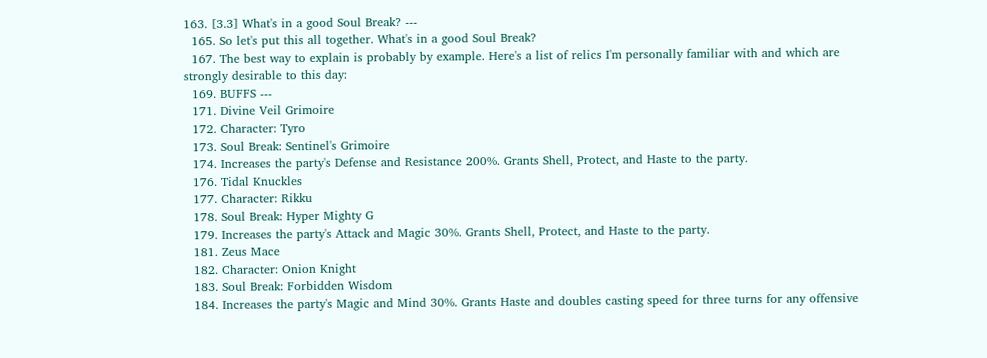163. [3.3] What's in a good Soul Break? ---
  165. So let's put this all together. What's in a good Soul Break?
  167. The best way to explain is probably by example. Here's a list of relics I'm personally familiar with and which are strongly desirable to this day:
  169. BUFFS ---
  171. Divine Veil Grimoire
  172. Character: Tyro
  173. Soul Break: Sentinel's Grimoire
  174. Increases the party's Defense and Resistance 200%. Grants Shell, Protect, and Haste to the party.
  176. Tidal Knuckles
  177. Character: Rikku
  178. Soul Break: Hyper Mighty G
  179. Increases the party's Attack and Magic 30%. Grants Shell, Protect, and Haste to the party.
  181. Zeus Mace
  182. Character: Onion Knight
  183. Soul Break: Forbidden Wisdom
  184. Increases the party's Magic and Mind 30%. Grants Haste and doubles casting speed for three turns for any offensive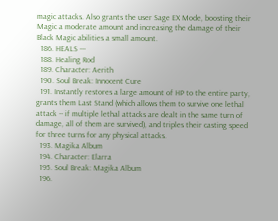magic attacks. Also grants the user Sage EX Mode, boosting their Magic a moderate amount and increasing the damage of their Black Magic abilities a small amount.
  186. HEALS ---
  188. Healing Rod
  189. Character: Aerith
  190. Soul Break: Innocent Cure
  191. Instantly restores a large amount of HP to the entire party, grants them Last Stand (which allows them to survive one lethal attack -- if multiple lethal attacks are dealt in the same turn of damage, all of them are survived), and triples their casting speed for three turns for any physical attacks.
  193. Magika Album
  194. Character: Elarra
  195. Soul Break: Magika Album
  196.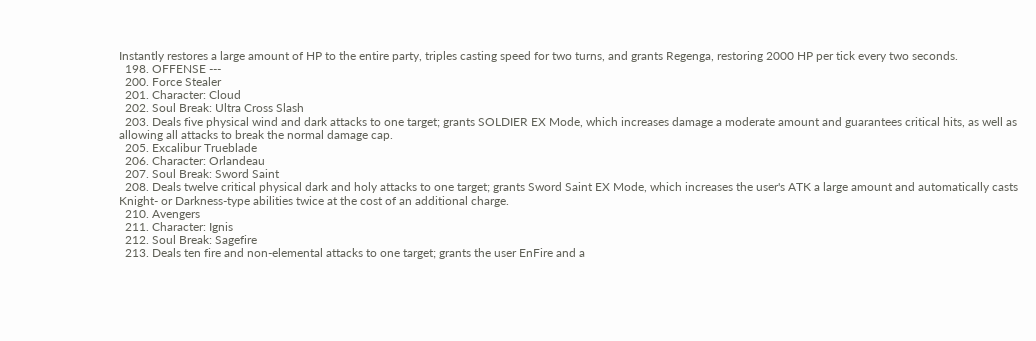Instantly restores a large amount of HP to the entire party, triples casting speed for two turns, and grants Regenga, restoring 2000 HP per tick every two seconds.
  198. OFFENSE ---
  200. Force Stealer
  201. Character: Cloud
  202. Soul Break: Ultra Cross Slash
  203. Deals five physical wind and dark attacks to one target; grants SOLDIER EX Mode, which increases damage a moderate amount and guarantees critical hits, as well as allowing all attacks to break the normal damage cap.
  205. Excalibur Trueblade
  206. Character: Orlandeau
  207. Soul Break: Sword Saint
  208. Deals twelve critical physical dark and holy attacks to one target; grants Sword Saint EX Mode, which increases the user's ATK a large amount and automatically casts Knight- or Darkness-type abilities twice at the cost of an additional charge.
  210. Avengers
  211. Character: Ignis
  212. Soul Break: Sagefire
  213. Deals ten fire and non-elemental attacks to one target; grants the user EnFire and a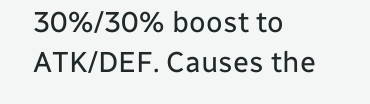30%/30% boost to ATK/DEF. Causes the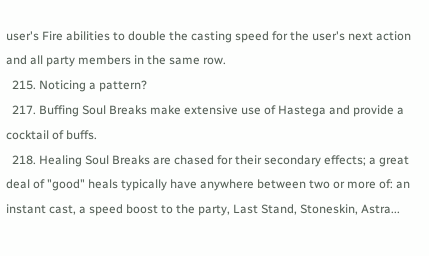user's Fire abilities to double the casting speed for the user's next action and all party members in the same row.
  215. Noticing a pattern?
  217. Buffing Soul Breaks make extensive use of Hastega and provide a cocktail of buffs.
  218. Healing Soul Breaks are chased for their secondary effects; a great deal of "good" heals typically have anywhere between two or more of: an instant cast, a speed boost to the party, Last Stand, Stoneskin, Astra...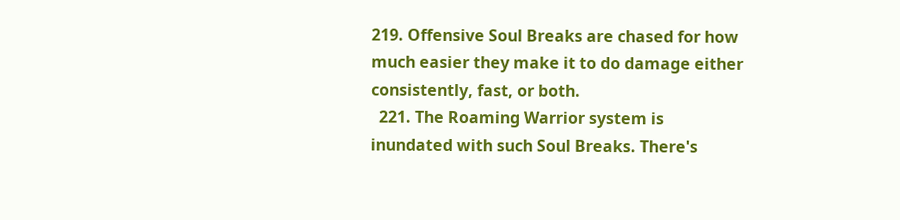219. Offensive Soul Breaks are chased for how much easier they make it to do damage either consistently, fast, or both.
  221. The Roaming Warrior system is inundated with such Soul Breaks. There's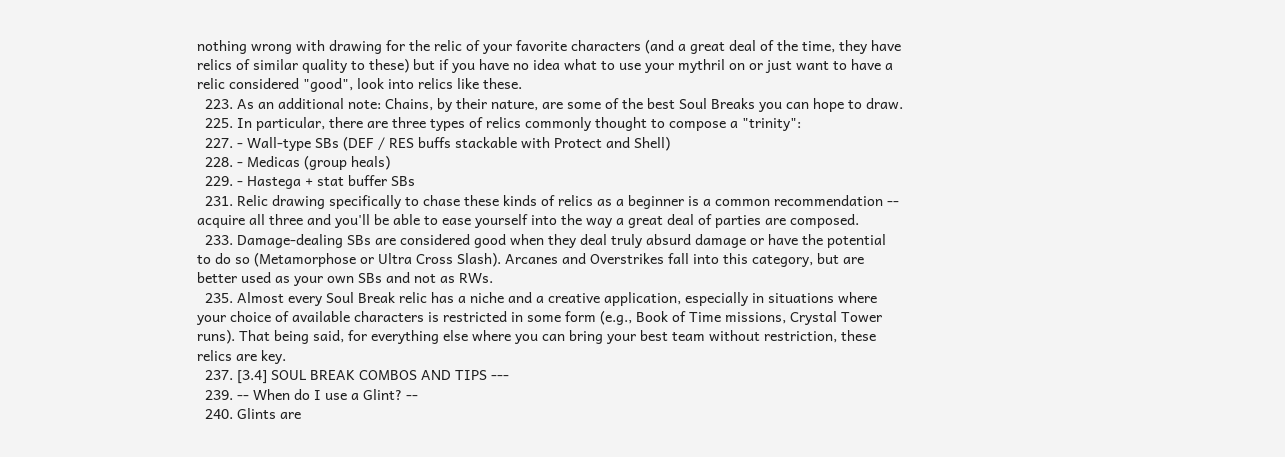nothing wrong with drawing for the relic of your favorite characters (and a great deal of the time, they have relics of similar quality to these) but if you have no idea what to use your mythril on or just want to have a relic considered "good", look into relics like these.
  223. As an additional note: Chains, by their nature, are some of the best Soul Breaks you can hope to draw.
  225. In particular, there are three types of relics commonly thought to compose a "trinity":
  227. - Wall-type SBs (DEF / RES buffs stackable with Protect and Shell)
  228. - Medicas (group heals)
  229. - Hastega + stat buffer SBs
  231. Relic drawing specifically to chase these kinds of relics as a beginner is a common recommendation -- acquire all three and you'll be able to ease yourself into the way a great deal of parties are composed.
  233. Damage-dealing SBs are considered good when they deal truly absurd damage or have the potential to do so (Metamorphose or Ultra Cross Slash). Arcanes and Overstrikes fall into this category, but are better used as your own SBs and not as RWs.
  235. Almost every Soul Break relic has a niche and a creative application, especially in situations where your choice of available characters is restricted in some form (e.g., Book of Time missions, Crystal Tower runs). That being said, for everything else where you can bring your best team without restriction, these relics are key.
  237. [3.4] SOUL BREAK COMBOS AND TIPS ---
  239. -- When do I use a Glint? --
  240. Glints are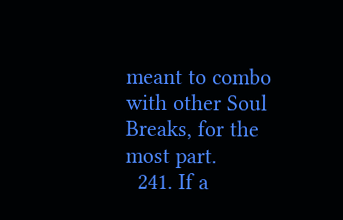meant to combo with other Soul Breaks, for the most part.
  241. If a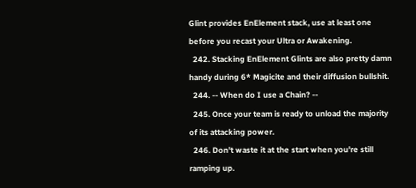Glint provides EnElement stack, use at least one before you recast your Ultra or Awakening.
  242. Stacking EnElement Glints are also pretty damn handy during 6* Magicite and their diffusion bullshit.
  244. -- When do I use a Chain? --
  245. Once your team is ready to unload the majority of its attacking power.
  246. Don't waste it at the start when you're still ramping up.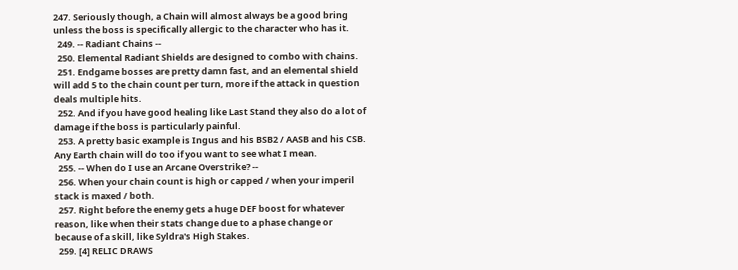247. Seriously though, a Chain will almost always be a good bring unless the boss is specifically allergic to the character who has it.
  249. -- Radiant Chains --
  250. Elemental Radiant Shields are designed to combo with chains.
  251. Endgame bosses are pretty damn fast, and an elemental shield will add 5 to the chain count per turn, more if the attack in question deals multiple hits.
  252. And if you have good healing like Last Stand they also do a lot of damage if the boss is particularly painful.
  253. A pretty basic example is Ingus and his BSB2 / AASB and his CSB. Any Earth chain will do too if you want to see what I mean.
  255. -- When do I use an Arcane Overstrike? --
  256. When your chain count is high or capped / when your imperil stack is maxed / both.
  257. Right before the enemy gets a huge DEF boost for whatever reason, like when their stats change due to a phase change or because of a skill, like Syldra's High Stakes.
  259. [4] RELIC DRAWS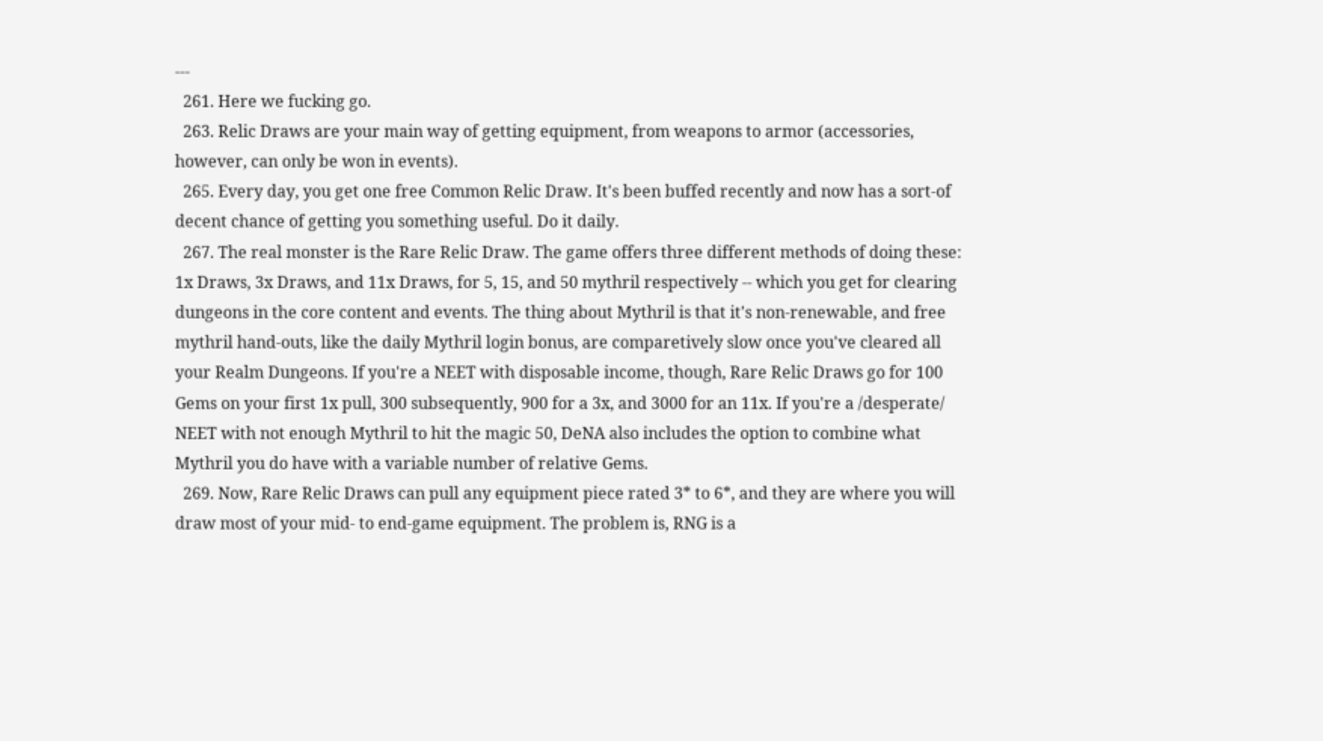---
  261. Here we fucking go.
  263. Relic Draws are your main way of getting equipment, from weapons to armor (accessories, however, can only be won in events).
  265. Every day, you get one free Common Relic Draw. It's been buffed recently and now has a sort-of decent chance of getting you something useful. Do it daily.
  267. The real monster is the Rare Relic Draw. The game offers three different methods of doing these: 1x Draws, 3x Draws, and 11x Draws, for 5, 15, and 50 mythril respectively -- which you get for clearing dungeons in the core content and events. The thing about Mythril is that it's non-renewable, and free mythril hand-outs, like the daily Mythril login bonus, are comparetively slow once you've cleared all your Realm Dungeons. If you're a NEET with disposable income, though, Rare Relic Draws go for 100 Gems on your first 1x pull, 300 subsequently, 900 for a 3x, and 3000 for an 11x. If you're a /desperate/ NEET with not enough Mythril to hit the magic 50, DeNA also includes the option to combine what Mythril you do have with a variable number of relative Gems.
  269. Now, Rare Relic Draws can pull any equipment piece rated 3* to 6*, and they are where you will draw most of your mid- to end-game equipment. The problem is, RNG is a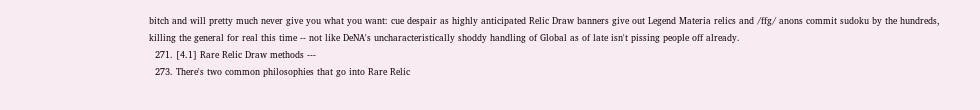bitch and will pretty much never give you what you want: cue despair as highly anticipated Relic Draw banners give out Legend Materia relics and /ffg/ anons commit sudoku by the hundreds, killing the general for real this time -- not like DeNA's uncharacteristically shoddy handling of Global as of late isn't pissing people off already.
  271. [4.1] Rare Relic Draw methods ---
  273. There's two common philosophies that go into Rare Relic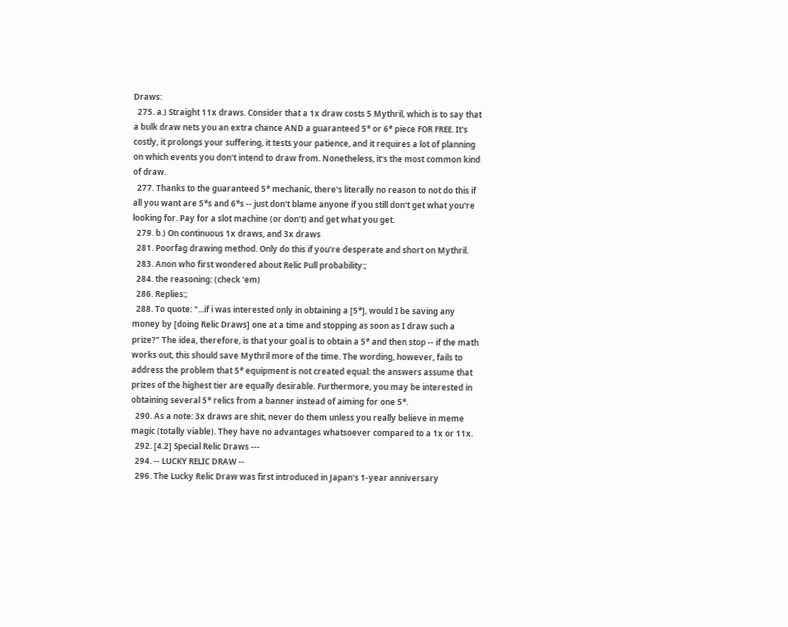Draws:
  275. a.) Straight 11x draws. Consider that a 1x draw costs 5 Mythril, which is to say that a bulk draw nets you an extra chance AND a guaranteed 5* or 6* piece FOR FREE. It's costly, it prolongs your suffering, it tests your patience, and it requires a lot of planning on which events you don't intend to draw from. Nonetheless, it's the most common kind of draw.
  277. Thanks to the guaranteed 5* mechanic, there's literally no reason to not do this if all you want are 5*s and 6*s -- just don't blame anyone if you still don't get what you're looking for. Pay for a slot machine (or don't) and get what you get.
  279. b.) On continuous 1x draws, and 3x draws
  281. Poorfag drawing method. Only do this if you're desperate and short on Mythril.
  283. Anon who first wondered about Relic Pull probability:;
  284. the reasoning: (check 'em)
  286. Replies:;
  288. To quote: "...if i was interested only in obtaining a [5*], would I be saving any money by [doing Relic Draws] one at a time and stopping as soon as I draw such a prize?" The idea, therefore, is that your goal is to obtain a 5* and then stop -- if the math works out, this should save Mythril more of the time. The wording, however, fails to address the problem that 5* equipment is not created equal: the answers assume that prizes of the highest tier are equally desirable. Furthermore, you may be interested in obtaining several 5* relics from a banner instead of aiming for one 5*.
  290. As a note: 3x draws are shit, never do them unless you really believe in meme magic (totally viable). They have no advantages whatsoever compared to a 1x or 11x.
  292. [4.2] Special Relic Draws ---
  294. -- LUCKY RELIC DRAW --
  296. The Lucky Relic Draw was first introduced in Japan's 1-year anniversary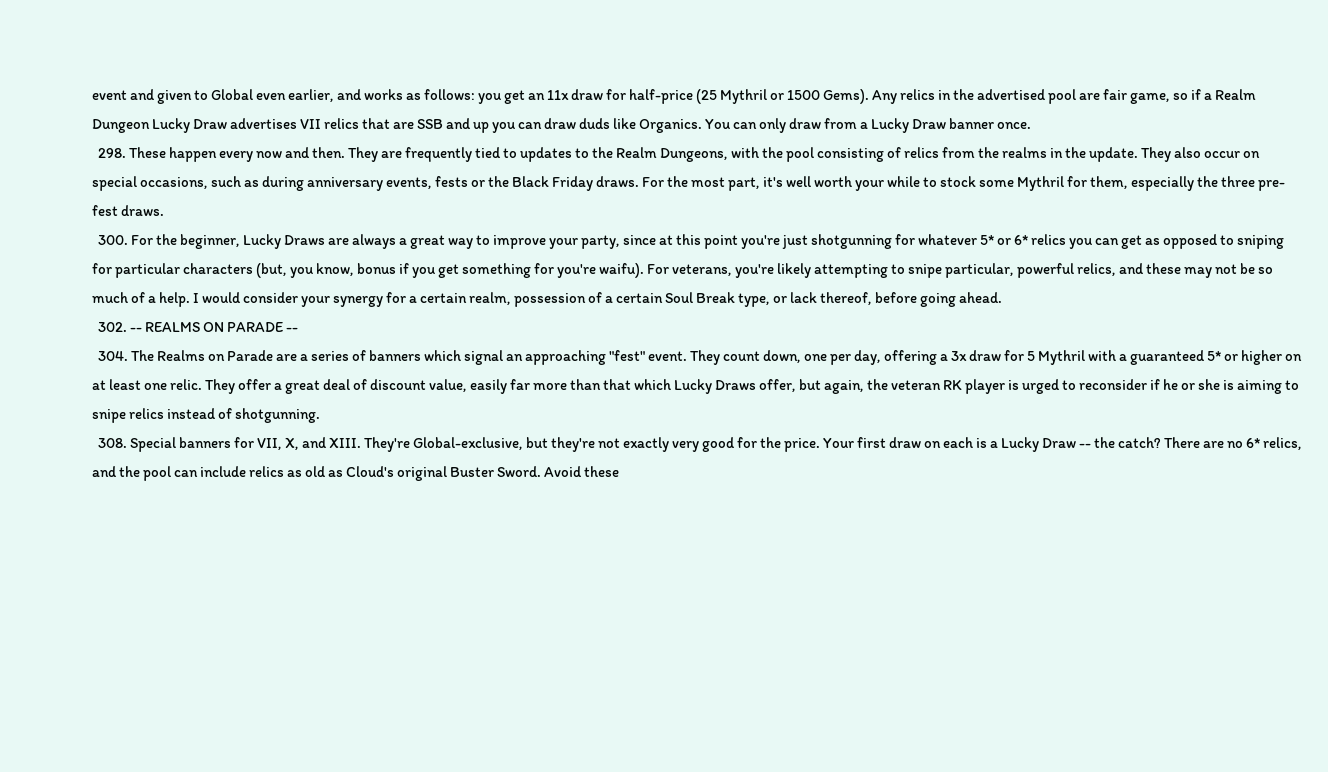event and given to Global even earlier, and works as follows: you get an 11x draw for half-price (25 Mythril or 1500 Gems). Any relics in the advertised pool are fair game, so if a Realm Dungeon Lucky Draw advertises VII relics that are SSB and up you can draw duds like Organics. You can only draw from a Lucky Draw banner once.
  298. These happen every now and then. They are frequently tied to updates to the Realm Dungeons, with the pool consisting of relics from the realms in the update. They also occur on special occasions, such as during anniversary events, fests or the Black Friday draws. For the most part, it's well worth your while to stock some Mythril for them, especially the three pre-fest draws.
  300. For the beginner, Lucky Draws are always a great way to improve your party, since at this point you're just shotgunning for whatever 5* or 6* relics you can get as opposed to sniping for particular characters (but, you know, bonus if you get something for you're waifu). For veterans, you're likely attempting to snipe particular, powerful relics, and these may not be so much of a help. I would consider your synergy for a certain realm, possession of a certain Soul Break type, or lack thereof, before going ahead.
  302. -- REALMS ON PARADE --
  304. The Realms on Parade are a series of banners which signal an approaching "fest" event. They count down, one per day, offering a 3x draw for 5 Mythril with a guaranteed 5* or higher on at least one relic. They offer a great deal of discount value, easily far more than that which Lucky Draws offer, but again, the veteran RK player is urged to reconsider if he or she is aiming to snipe relics instead of shotgunning.
  308. Special banners for VII, X, and XIII. They're Global-exclusive, but they're not exactly very good for the price. Your first draw on each is a Lucky Draw -- the catch? There are no 6* relics, and the pool can include relics as old as Cloud's original Buster Sword. Avoid these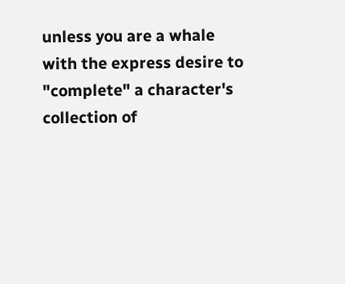unless you are a whale with the express desire to "complete" a character's collection of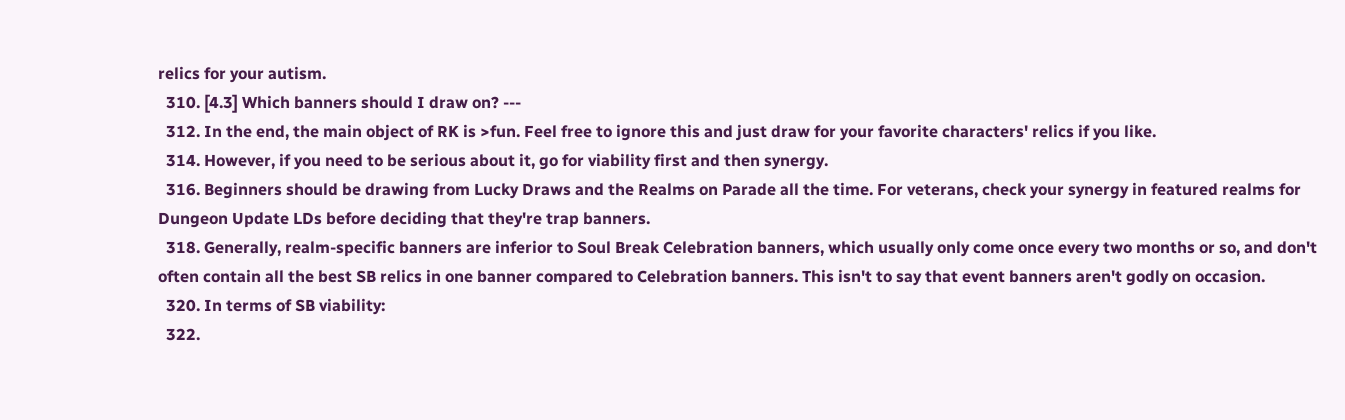relics for your autism.
  310. [4.3] Which banners should I draw on? ---
  312. In the end, the main object of RK is >fun. Feel free to ignore this and just draw for your favorite characters' relics if you like.
  314. However, if you need to be serious about it, go for viability first and then synergy.
  316. Beginners should be drawing from Lucky Draws and the Realms on Parade all the time. For veterans, check your synergy in featured realms for Dungeon Update LDs before deciding that they're trap banners.
  318. Generally, realm-specific banners are inferior to Soul Break Celebration banners, which usually only come once every two months or so, and don't often contain all the best SB relics in one banner compared to Celebration banners. This isn't to say that event banners aren't godly on occasion.
  320. In terms of SB viability:
  322.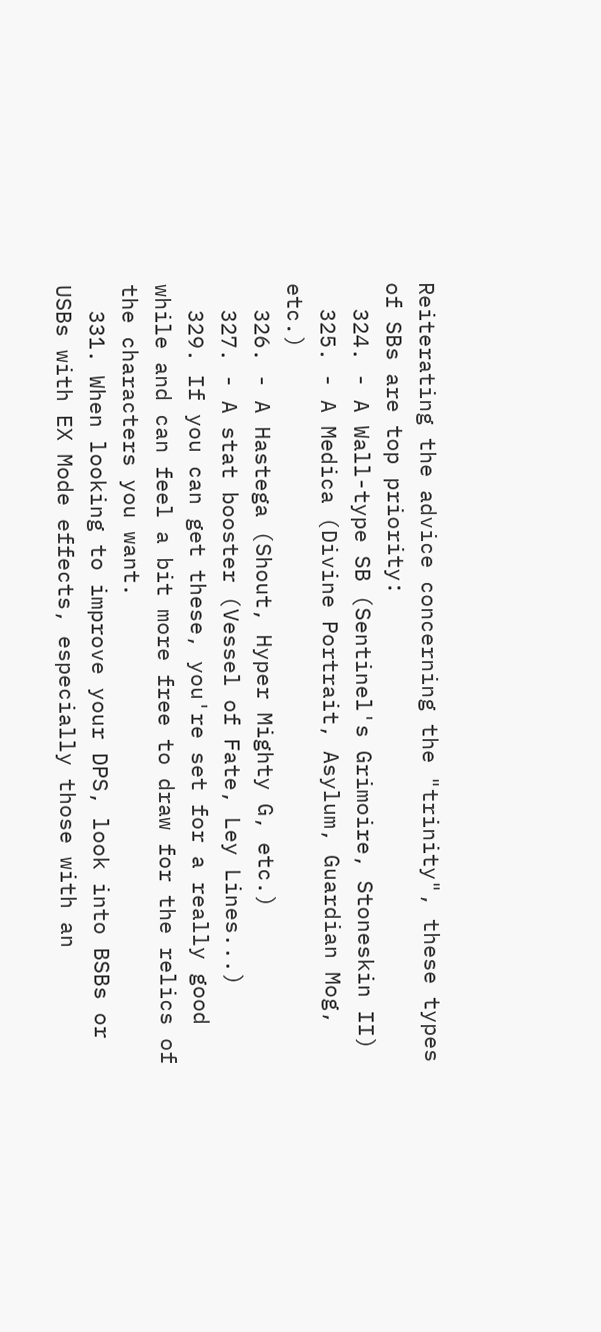Reiterating the advice concerning the "trinity", these types of SBs are top priority:
  324. - A Wall-type SB (Sentinel's Grimoire, Stoneskin II)
  325. - A Medica (Divine Portrait, Asylum, Guardian Mog, etc.)
  326. - A Hastega (Shout, Hyper Mighty G, etc.)
  327. - A stat booster (Vessel of Fate, Ley Lines...)
  329. If you can get these, you're set for a really good while and can feel a bit more free to draw for the relics of the characters you want.
  331. When looking to improve your DPS, look into BSBs or USBs with EX Mode effects, especially those with an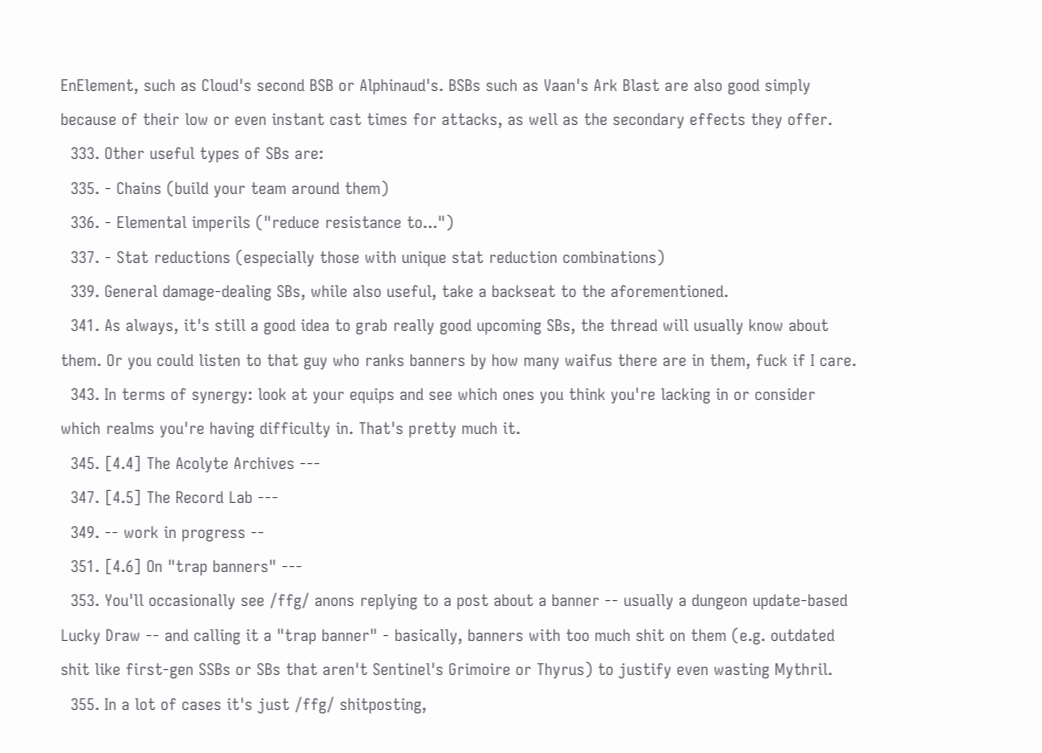EnElement, such as Cloud's second BSB or Alphinaud's. BSBs such as Vaan's Ark Blast are also good simply because of their low or even instant cast times for attacks, as well as the secondary effects they offer.
  333. Other useful types of SBs are:
  335. - Chains (build your team around them)
  336. - Elemental imperils ("reduce resistance to...")
  337. - Stat reductions (especially those with unique stat reduction combinations)
  339. General damage-dealing SBs, while also useful, take a backseat to the aforementioned.
  341. As always, it's still a good idea to grab really good upcoming SBs, the thread will usually know about them. Or you could listen to that guy who ranks banners by how many waifus there are in them, fuck if I care.
  343. In terms of synergy: look at your equips and see which ones you think you're lacking in or consider which realms you're having difficulty in. That's pretty much it.
  345. [4.4] The Acolyte Archives ---
  347. [4.5] The Record Lab ---
  349. -- work in progress --
  351. [4.6] On "trap banners" ---
  353. You'll occasionally see /ffg/ anons replying to a post about a banner -- usually a dungeon update-based Lucky Draw -- and calling it a "trap banner" - basically, banners with too much shit on them (e.g. outdated shit like first-gen SSBs or SBs that aren't Sentinel's Grimoire or Thyrus) to justify even wasting Mythril.
  355. In a lot of cases it's just /ffg/ shitposting,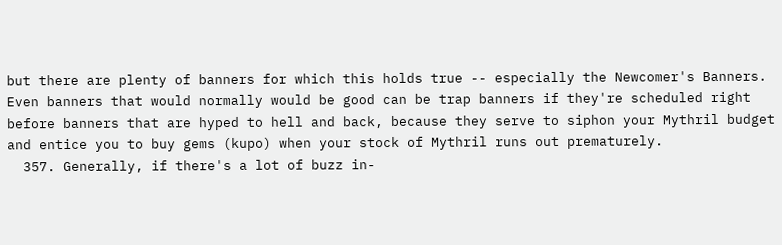but there are plenty of banners for which this holds true -- especially the Newcomer's Banners. Even banners that would normally would be good can be trap banners if they're scheduled right before banners that are hyped to hell and back, because they serve to siphon your Mythril budget and entice you to buy gems (kupo) when your stock of Mythril runs out prematurely.
  357. Generally, if there's a lot of buzz in-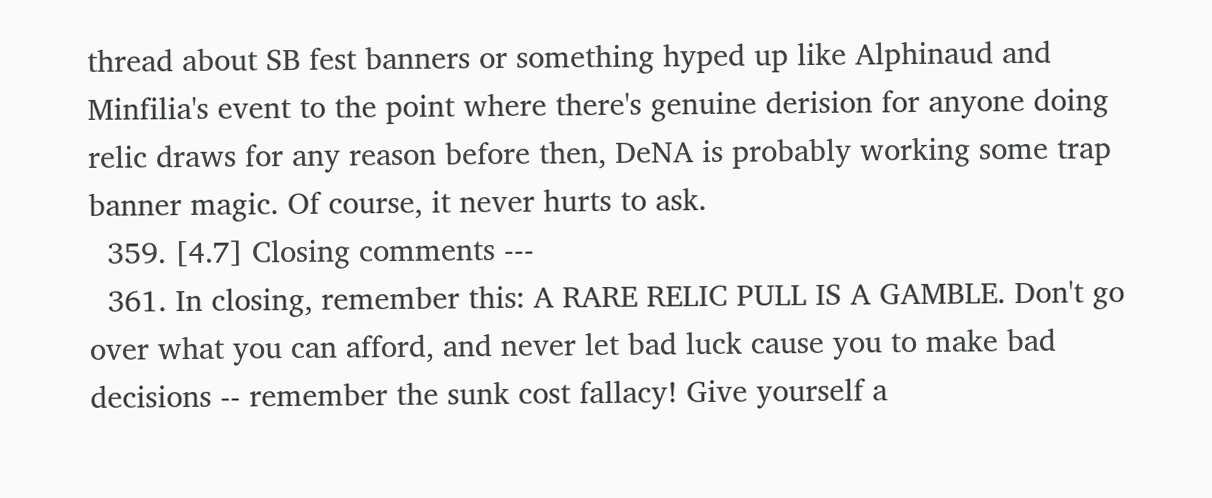thread about SB fest banners or something hyped up like Alphinaud and Minfilia's event to the point where there's genuine derision for anyone doing relic draws for any reason before then, DeNA is probably working some trap banner magic. Of course, it never hurts to ask.
  359. [4.7] Closing comments ---
  361. In closing, remember this: A RARE RELIC PULL IS A GAMBLE. Don't go over what you can afford, and never let bad luck cause you to make bad decisions -- remember the sunk cost fallacy! Give yourself a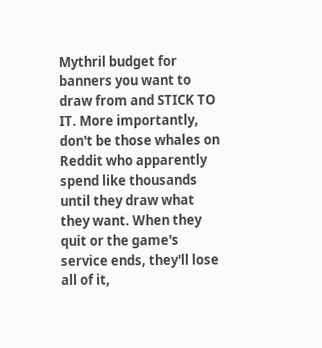Mythril budget for banners you want to draw from and STICK TO IT. More importantly, don't be those whales on Reddit who apparently spend like thousands until they draw what they want. When they quit or the game's service ends, they'll lose all of it,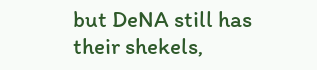but DeNA still has their shekels,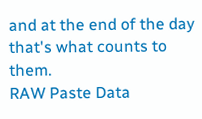and at the end of the day that's what counts to them.
RAW Paste Data